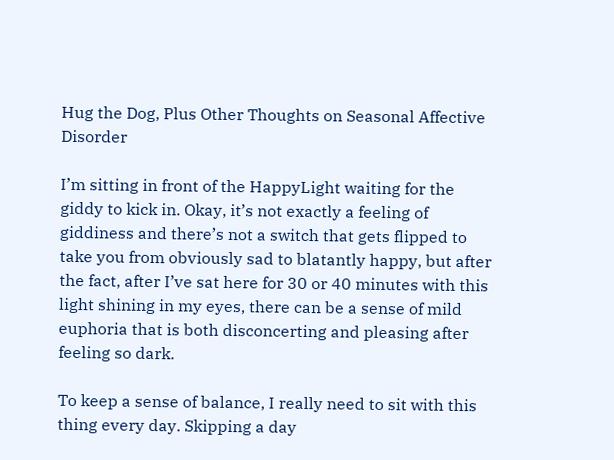Hug the Dog, Plus Other Thoughts on Seasonal Affective Disorder

I’m sitting in front of the HappyLight waiting for the giddy to kick in. Okay, it’s not exactly a feeling of giddiness and there’s not a switch that gets flipped to take you from obviously sad to blatantly happy, but after the fact, after I’ve sat here for 30 or 40 minutes with this light shining in my eyes, there can be a sense of mild euphoria that is both disconcerting and pleasing after feeling so dark.

To keep a sense of balance, I really need to sit with this thing every day. Skipping a day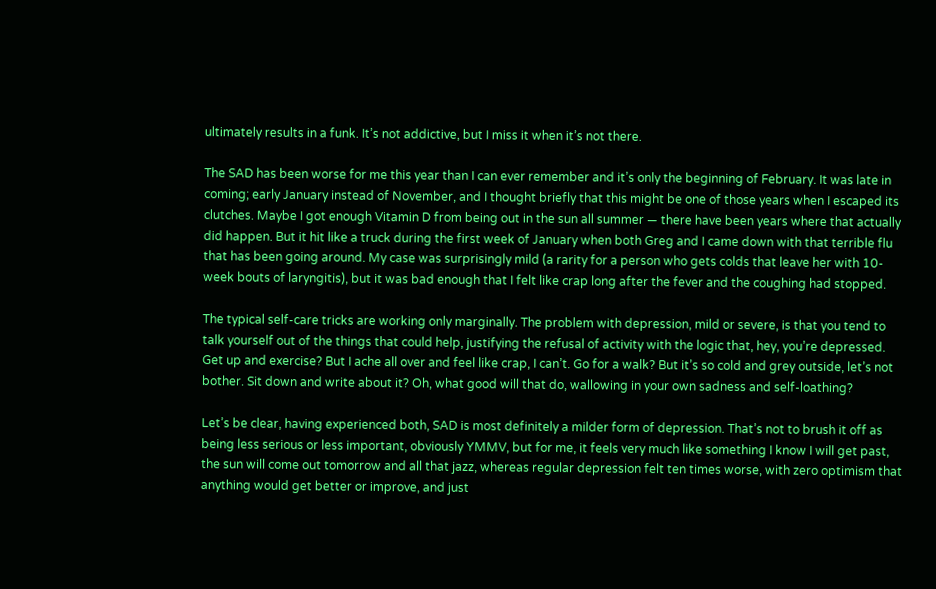ultimately results in a funk. It’s not addictive, but I miss it when it’s not there.

The SAD has been worse for me this year than I can ever remember and it’s only the beginning of February. It was late in coming; early January instead of November, and I thought briefly that this might be one of those years when I escaped its clutches. Maybe I got enough Vitamin D from being out in the sun all summer — there have been years where that actually did happen. But it hit like a truck during the first week of January when both Greg and I came down with that terrible flu that has been going around. My case was surprisingly mild (a rarity for a person who gets colds that leave her with 10-week bouts of laryngitis), but it was bad enough that I felt like crap long after the fever and the coughing had stopped.

The typical self-care tricks are working only marginally. The problem with depression, mild or severe, is that you tend to talk yourself out of the things that could help, justifying the refusal of activity with the logic that, hey, you’re depressed. Get up and exercise? But I ache all over and feel like crap, I can’t. Go for a walk? But it’s so cold and grey outside, let’s not bother. Sit down and write about it? Oh, what good will that do, wallowing in your own sadness and self-loathing?

Let’s be clear, having experienced both, SAD is most definitely a milder form of depression. That’s not to brush it off as being less serious or less important, obviously YMMV, but for me, it feels very much like something I know I will get past, the sun will come out tomorrow and all that jazz, whereas regular depression felt ten times worse, with zero optimism that anything would get better or improve, and just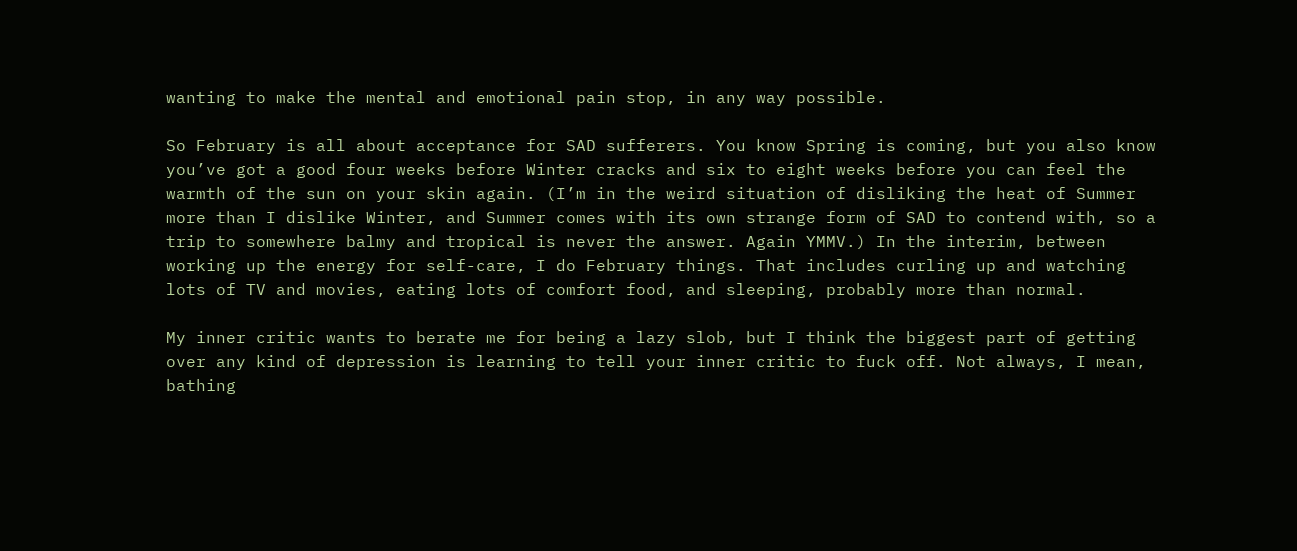wanting to make the mental and emotional pain stop, in any way possible.

So February is all about acceptance for SAD sufferers. You know Spring is coming, but you also know you’ve got a good four weeks before Winter cracks and six to eight weeks before you can feel the warmth of the sun on your skin again. (I’m in the weird situation of disliking the heat of Summer more than I dislike Winter, and Summer comes with its own strange form of SAD to contend with, so a trip to somewhere balmy and tropical is never the answer. Again YMMV.) In the interim, between working up the energy for self-care, I do February things. That includes curling up and watching lots of TV and movies, eating lots of comfort food, and sleeping, probably more than normal.

My inner critic wants to berate me for being a lazy slob, but I think the biggest part of getting over any kind of depression is learning to tell your inner critic to fuck off. Not always, I mean, bathing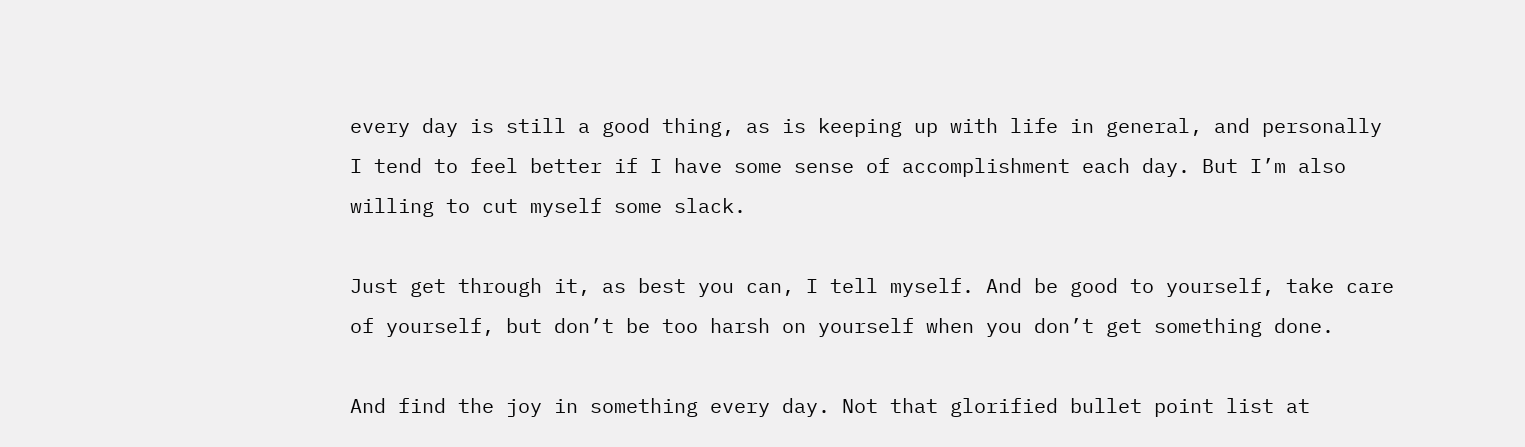every day is still a good thing, as is keeping up with life in general, and personally I tend to feel better if I have some sense of accomplishment each day. But I’m also willing to cut myself some slack.

Just get through it, as best you can, I tell myself. And be good to yourself, take care of yourself, but don’t be too harsh on yourself when you don’t get something done.

And find the joy in something every day. Not that glorified bullet point list at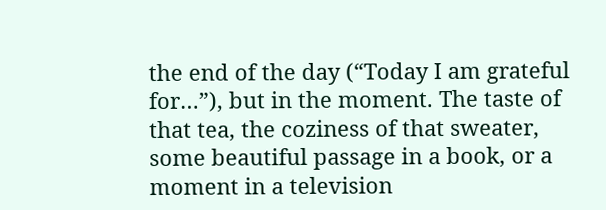the end of the day (“Today I am grateful for…”), but in the moment. The taste of that tea, the coziness of that sweater, some beautiful passage in a book, or a moment in a television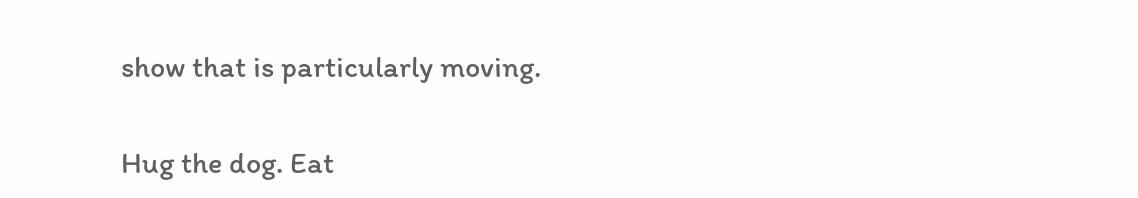show that is particularly moving.

Hug the dog. Eat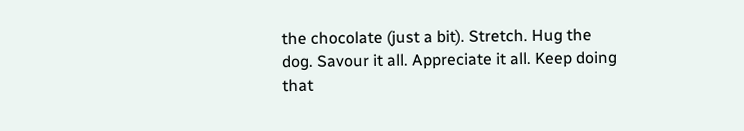the chocolate (just a bit). Stretch. Hug the dog. Savour it all. Appreciate it all. Keep doing that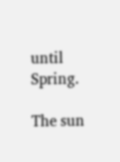until Spring.

The sun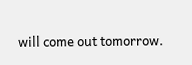will come out tomorrow.